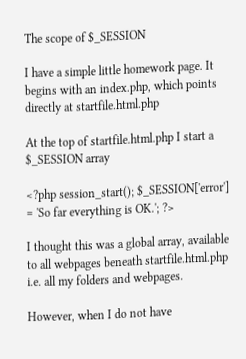The scope of $_SESSION

I have a simple little homework page. It begins with an index.php, which points directly at startfile.html.php

At the top of startfile.html.php I start a $_SESSION array

<?php session_start(); $_SESSION['error'] = 'So far everything is OK.'; ?>

I thought this was a global array, available to all webpages beneath startfile.html.php i.e. all my folders and webpages.

However, when I do not have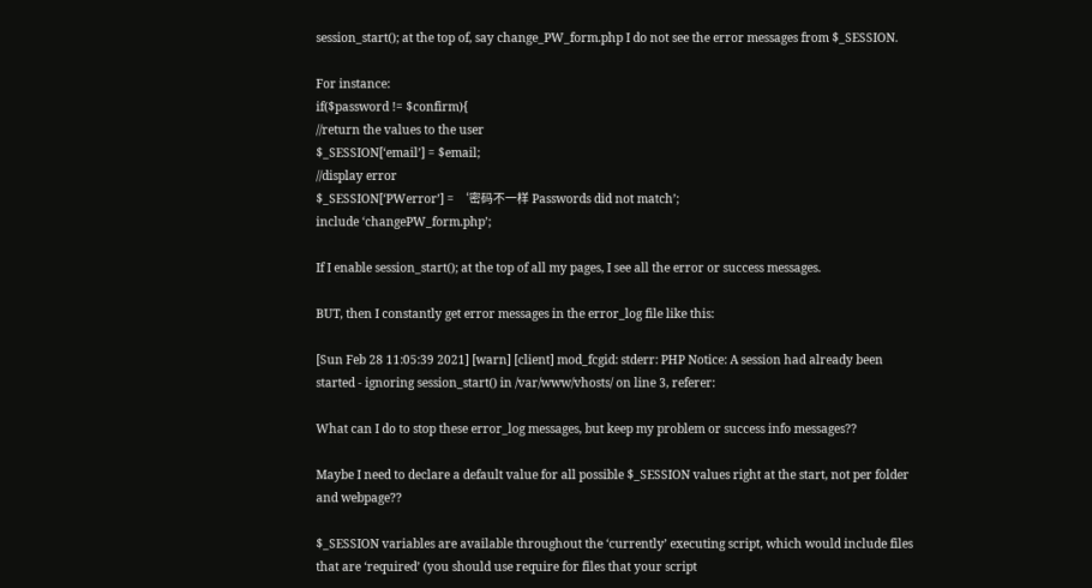session_start(); at the top of, say change_PW_form.php I do not see the error messages from $_SESSION.

For instance:
if($password != $confirm){
//return the values to the user
$_SESSION[‘email’] = $email;
//display error
$_SESSION[‘PWerror’] = ‘密码不一样 Passwords did not match’;
include ‘changePW_form.php’;

If I enable session_start(); at the top of all my pages, I see all the error or success messages.

BUT, then I constantly get error messages in the error_log file like this:

[Sun Feb 28 11:05:39 2021] [warn] [client] mod_fcgid: stderr: PHP Notice: A session had already been started - ignoring session_start() in /var/www/vhosts/ on line 3, referer:

What can I do to stop these error_log messages, but keep my problem or success info messages??

Maybe I need to declare a default value for all possible $_SESSION values right at the start, not per folder and webpage??

$_SESSION variables are available throughout the ‘currently’ executing script, which would include files that are ‘required’ (you should use require for files that your script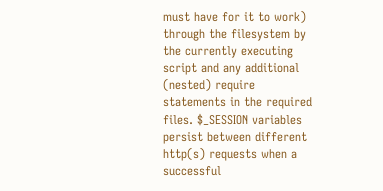must have for it to work) through the filesystem by the currently executing script and any additional (nested) require statements in the required files. $_SESSION variables persist between different http(s) requests when a successful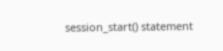session_start() statement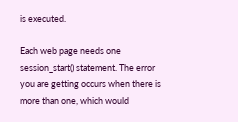is executed.

Each web page needs one session_start() statement. The error you are getting occurs when there is more than one, which would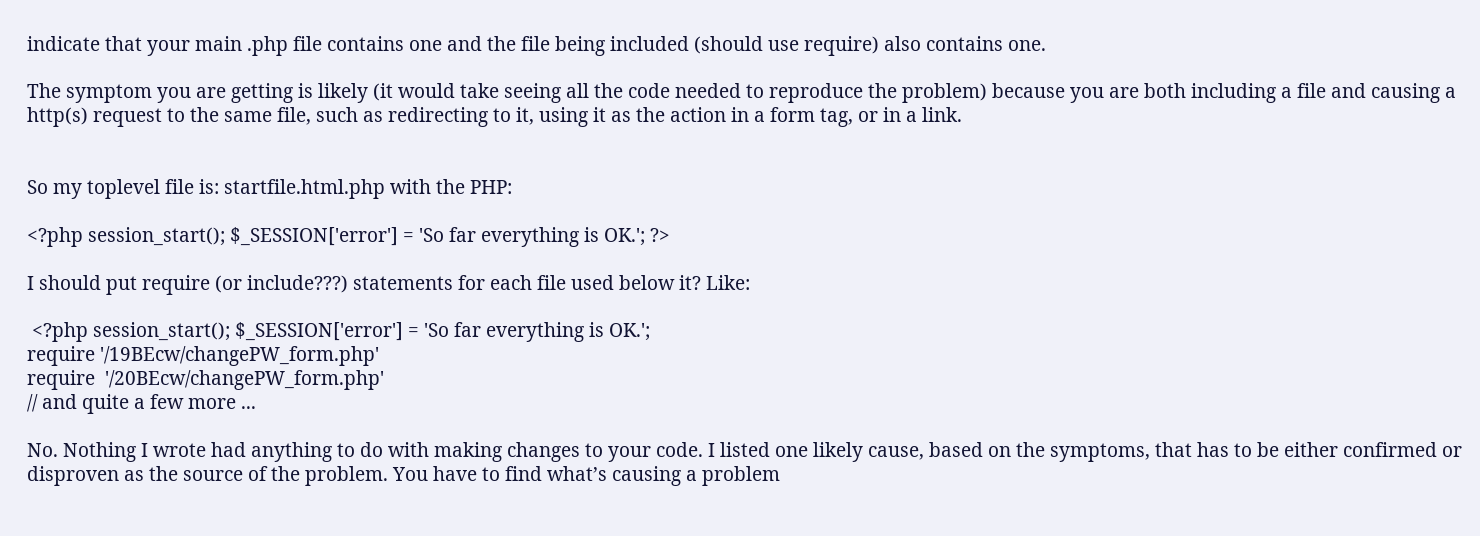indicate that your main .php file contains one and the file being included (should use require) also contains one.

The symptom you are getting is likely (it would take seeing all the code needed to reproduce the problem) because you are both including a file and causing a http(s) request to the same file, such as redirecting to it, using it as the action in a form tag, or in a link.


So my toplevel file is: startfile.html.php with the PHP:

<?php session_start(); $_SESSION['error'] = 'So far everything is OK.'; ?>

I should put require (or include???) statements for each file used below it? Like:

 <?php session_start(); $_SESSION['error'] = 'So far everything is OK.';
require '/19BEcw/changePW_form.php'
require  '/20BEcw/changePW_form.php'
// and quite a few more ...

No. Nothing I wrote had anything to do with making changes to your code. I listed one likely cause, based on the symptoms, that has to be either confirmed or disproven as the source of the problem. You have to find what’s causing a problem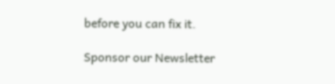before you can fix it.

Sponsor our Newsletter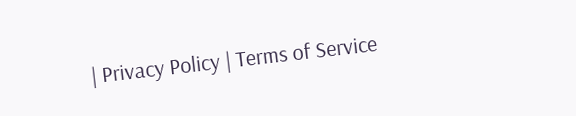| Privacy Policy | Terms of Service